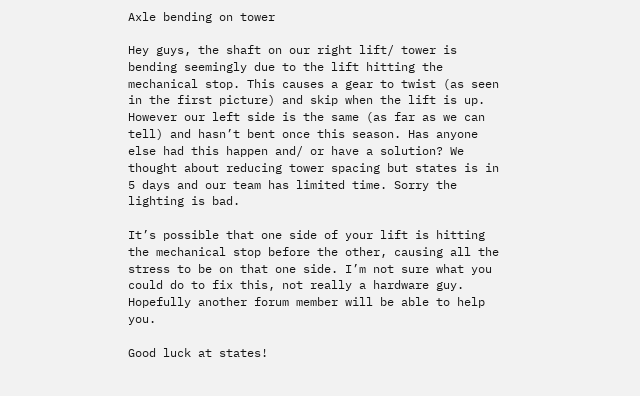Axle bending on tower

Hey guys, the shaft on our right lift/ tower is bending seemingly due to the lift hitting the mechanical stop. This causes a gear to twist (as seen in the first picture) and skip when the lift is up. However our left side is the same (as far as we can tell) and hasn’t bent once this season. Has anyone else had this happen and/ or have a solution? We thought about reducing tower spacing but states is in 5 days and our team has limited time. Sorry the lighting is bad.

It’s possible that one side of your lift is hitting the mechanical stop before the other, causing all the stress to be on that one side. I’m not sure what you could do to fix this, not really a hardware guy. Hopefully another forum member will be able to help you.

Good luck at states!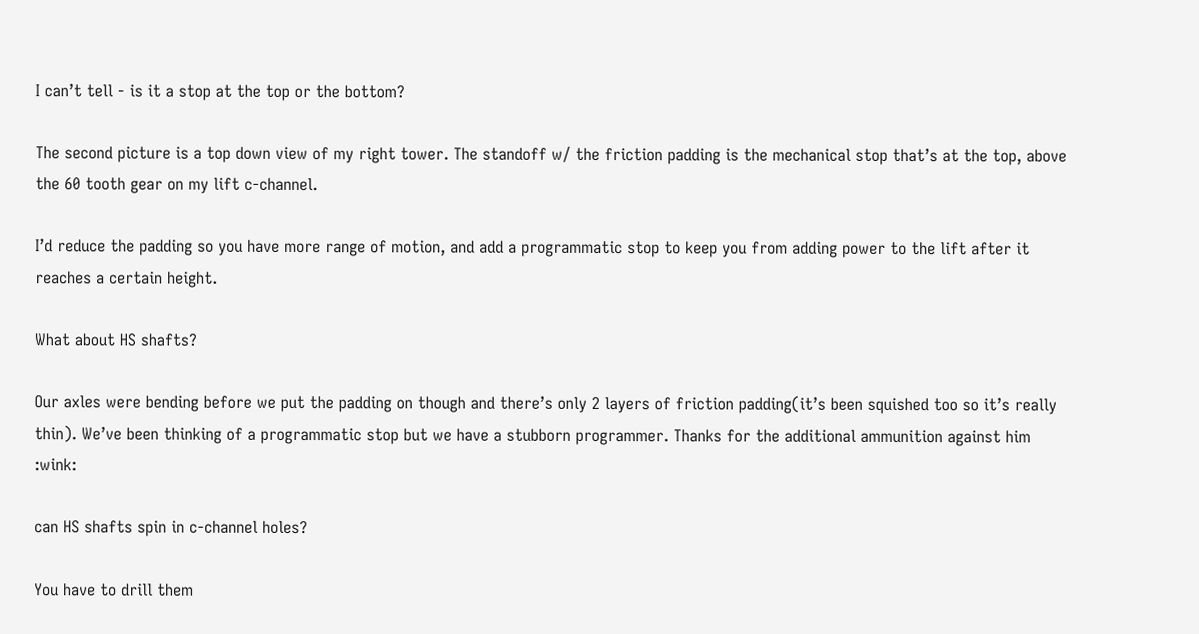I can’t tell - is it a stop at the top or the bottom?

The second picture is a top down view of my right tower. The standoff w/ the friction padding is the mechanical stop that’s at the top, above the 60 tooth gear on my lift c-channel.

I’d reduce the padding so you have more range of motion, and add a programmatic stop to keep you from adding power to the lift after it reaches a certain height.

What about HS shafts?

Our axles were bending before we put the padding on though and there’s only 2 layers of friction padding(it’s been squished too so it’s really thin). We’ve been thinking of a programmatic stop but we have a stubborn programmer. Thanks for the additional ammunition against him :wink:

can HS shafts spin in c-channel holes?

You have to drill them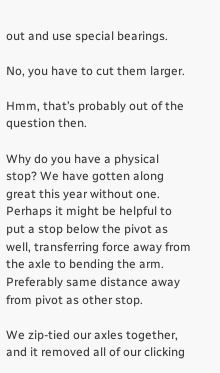out and use special bearings.

No, you have to cut them larger.

Hmm, that’s probably out of the question then.

Why do you have a physical stop? We have gotten along great this year without one. Perhaps it might be helpful to put a stop below the pivot as well, transferring force away from the axle to bending the arm. Preferably same distance away from pivot as other stop.

We zip-tied our axles together, and it removed all of our clicking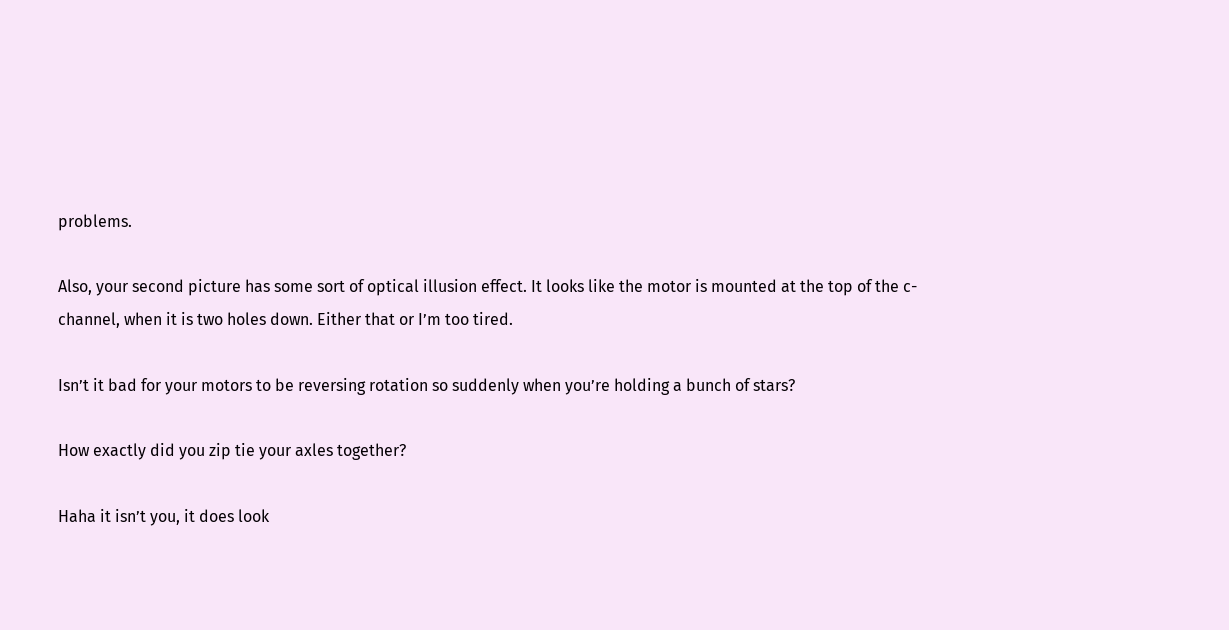problems.

Also, your second picture has some sort of optical illusion effect. It looks like the motor is mounted at the top of the c-channel, when it is two holes down. Either that or I’m too tired.

Isn’t it bad for your motors to be reversing rotation so suddenly when you’re holding a bunch of stars?

How exactly did you zip tie your axles together?

Haha it isn’t you, it does look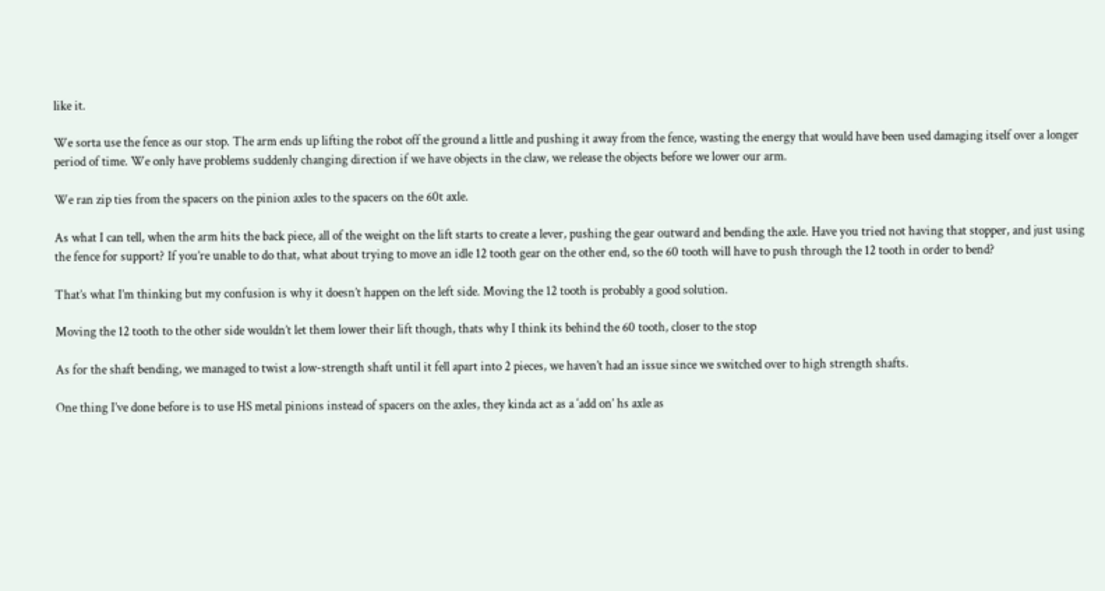like it.

We sorta use the fence as our stop. The arm ends up lifting the robot off the ground a little and pushing it away from the fence, wasting the energy that would have been used damaging itself over a longer period of time. We only have problems suddenly changing direction if we have objects in the claw, we release the objects before we lower our arm.

We ran zip ties from the spacers on the pinion axles to the spacers on the 60t axle.

As what I can tell, when the arm hits the back piece, all of the weight on the lift starts to create a lever, pushing the gear outward and bending the axle. Have you tried not having that stopper, and just using the fence for support? If you’re unable to do that, what about trying to move an idle 12 tooth gear on the other end, so the 60 tooth will have to push through the 12 tooth in order to bend?

That’s what I’m thinking but my confusion is why it doesn’t happen on the left side. Moving the 12 tooth is probably a good solution.

Moving the 12 tooth to the other side wouldn’t let them lower their lift though, thats why I think its behind the 60 tooth, closer to the stop

As for the shaft bending, we managed to twist a low-strength shaft until it fell apart into 2 pieces, we haven’t had an issue since we switched over to high strength shafts.

One thing I’ve done before is to use HS metal pinions instead of spacers on the axles, they kinda act as a ‘add on’ hs axle as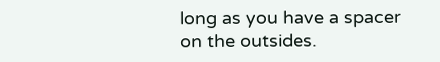long as you have a spacer on the outsides.